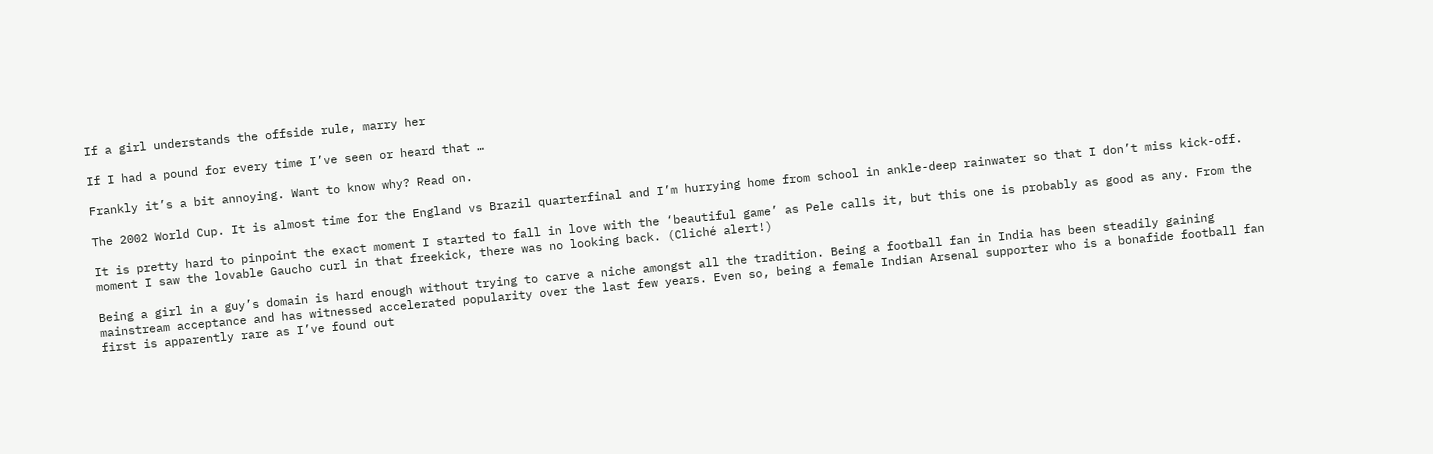If a girl understands the offside rule, marry her

If I had a pound for every time I’ve seen or heard that …

Frankly it’s a bit annoying. Want to know why? Read on.

The 2002 World Cup. It is almost time for the England vs Brazil quarterfinal and I’m hurrying home from school in ankle-deep rainwater so that I don’t miss kick-off.

It is pretty hard to pinpoint the exact moment I started to fall in love with the ‘beautiful game’ as Pele calls it, but this one is probably as good as any. From the moment I saw the lovable Gaucho curl in that freekick, there was no looking back. (Cliché alert!)

Being a girl in a guy’s domain is hard enough without trying to carve a niche amongst all the tradition. Being a football fan in India has been steadily gaining mainstream acceptance and has witnessed accelerated popularity over the last few years. Even so, being a female Indian Arsenal supporter who is a bonafide football fan first is apparently rare as I’ve found out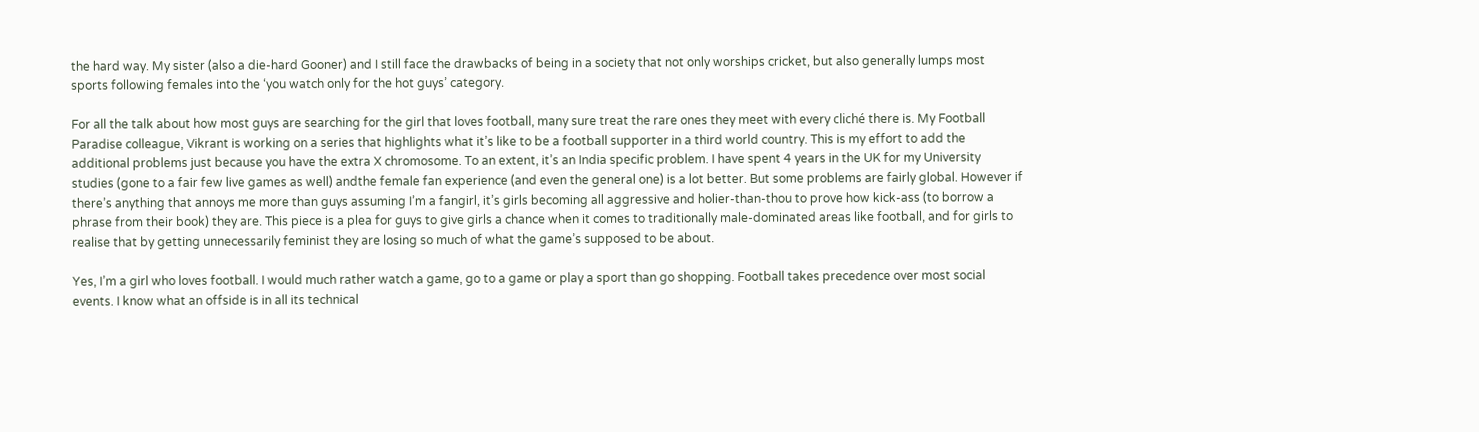the hard way. My sister (also a die-hard Gooner) and I still face the drawbacks of being in a society that not only worships cricket, but also generally lumps most sports following females into the ‘you watch only for the hot guys’ category.

For all the talk about how most guys are searching for the girl that loves football, many sure treat the rare ones they meet with every cliché there is. My Football Paradise colleague, Vikrant is working on a series that highlights what it’s like to be a football supporter in a third world country. This is my effort to add the additional problems just because you have the extra X chromosome. To an extent, it’s an India specific problem. I have spent 4 years in the UK for my University studies (gone to a fair few live games as well) andthe female fan experience (and even the general one) is a lot better. But some problems are fairly global. However if there’s anything that annoys me more than guys assuming I’m a fangirl, it’s girls becoming all aggressive and holier-than-thou to prove how kick-ass (to borrow a phrase from their book) they are. This piece is a plea for guys to give girls a chance when it comes to traditionally male-dominated areas like football, and for girls to realise that by getting unnecessarily feminist they are losing so much of what the game’s supposed to be about.

Yes, I’m a girl who loves football. I would much rather watch a game, go to a game or play a sport than go shopping. Football takes precedence over most social events. I know what an offside is in all its technical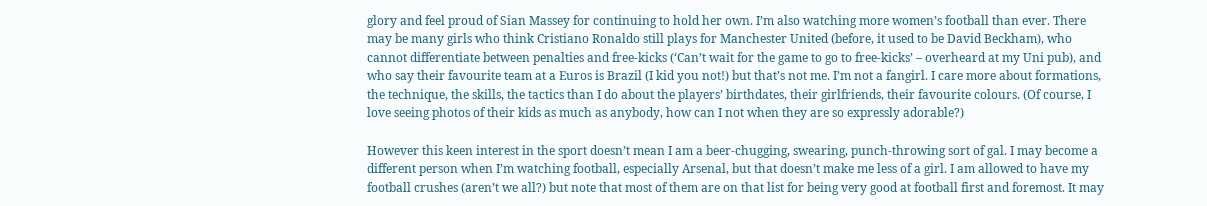glory and feel proud of Sian Massey for continuing to hold her own. I’m also watching more women’s football than ever. There may be many girls who think Cristiano Ronaldo still plays for Manchester United (before, it used to be David Beckham), who cannot differentiate between penalties and free-kicks (‘Can’t wait for the game to go to free-kicks’ – overheard at my Uni pub), and who say their favourite team at a Euros is Brazil (I kid you not!) but that’s not me. I’m not a fangirl. I care more about formations, the technique, the skills, the tactics than I do about the players’ birthdates, their girlfriends, their favourite colours. (Of course, I love seeing photos of their kids as much as anybody, how can I not when they are so expressly adorable?)

However this keen interest in the sport doesn’t mean I am a beer-chugging, swearing, punch-throwing sort of gal. I may become a different person when I’m watching football, especially Arsenal, but that doesn’t make me less of a girl. I am allowed to have my football crushes (aren’t we all?) but note that most of them are on that list for being very good at football first and foremost. It may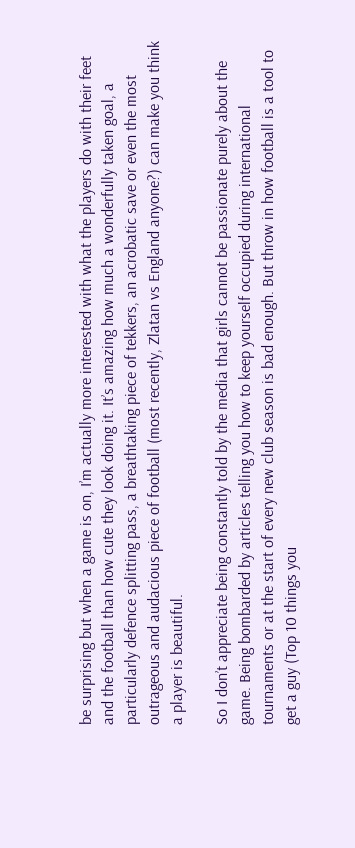be surprising but when a game is on, I’m actually more interested with what the players do with their feet and the football than how cute they look doing it. It’s amazing how much a wonderfully taken goal, a particularly defence splitting pass, a breathtaking piece of tekkers, an acrobatic save or even the most outrageous and audacious piece of football (most recently, Zlatan vs England anyone?) can make you think a player is beautiful.

So I don’t appreciate being constantly told by the media that girls cannot be passionate purely about the game. Being bombarded by articles telling you how to keep yourself occupied during international tournaments or at the start of every new club season is bad enough. But throw in how football is a tool to get a guy (Top 10 things you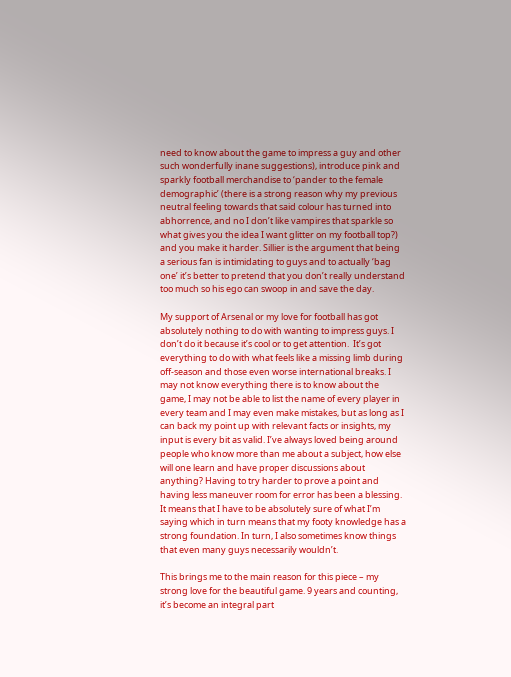need to know about the game to impress a guy and other such wonderfully inane suggestions), introduce pink and sparkly football merchandise to ‘pander to the female demographic’ (there is a strong reason why my previous neutral feeling towards that said colour has turned into abhorrence, and no I don’t like vampires that sparkle so what gives you the idea I want glitter on my football top?) and you make it harder. Sillier is the argument that being a serious fan is intimidating to guys and to actually ‘bag one’ it’s better to pretend that you don’t really understand too much so his ego can swoop in and save the day.

My support of Arsenal or my love for football has got absolutely nothing to do with wanting to impress guys. I don’t do it because it’s cool or to get attention.  It’s got everything to do with what feels like a missing limb during off-season and those even worse international breaks. I may not know everything there is to know about the game, I may not be able to list the name of every player in every team and I may even make mistakes, but as long as I can back my point up with relevant facts or insights, my input is every bit as valid. I’ve always loved being around people who know more than me about a subject, how else will one learn and have proper discussions about anything? Having to try harder to prove a point and having less maneuver room for error has been a blessing. It means that I have to be absolutely sure of what I’m saying which in turn means that my footy knowledge has a strong foundation. In turn, I also sometimes know things that even many guys necessarily wouldn’t.

This brings me to the main reason for this piece – my strong love for the beautiful game. 9 years and counting, it’s become an integral part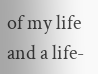of my life and a life-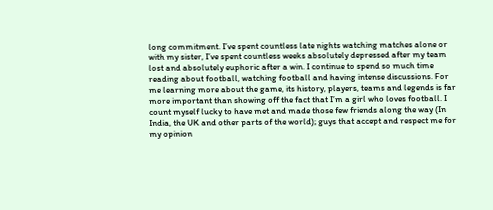long commitment. I’ve spent countless late nights watching matches alone or with my sister, I’ve spent countless weeks absolutely depressed after my team lost and absolutely euphoric after a win. I continue to spend so much time reading about football, watching football and having intense discussions. For me learning more about the game, its history, players, teams and legends is far more important than showing off the fact that I’m a girl who loves football. I count myself lucky to have met and made those few friends along the way (In India, the UK and other parts of the world); guys that accept and respect me for my opinion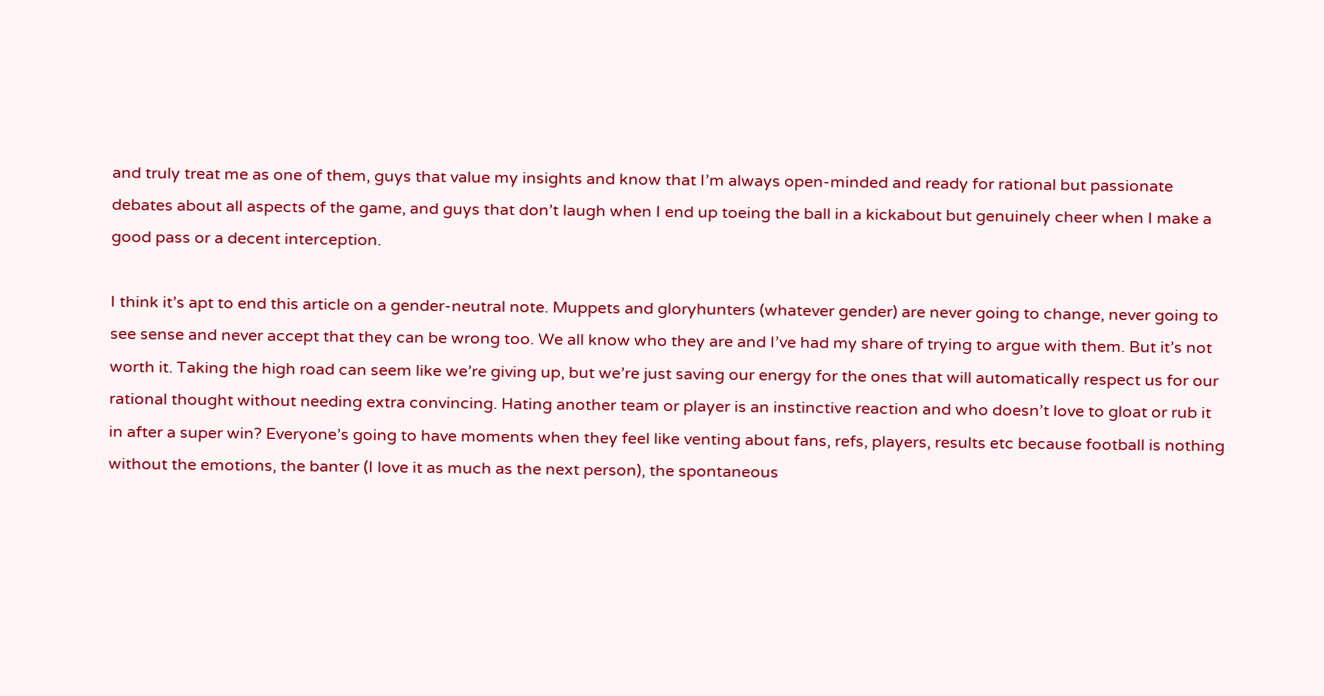and truly treat me as one of them, guys that value my insights and know that I’m always open-minded and ready for rational but passionate debates about all aspects of the game, and guys that don’t laugh when I end up toeing the ball in a kickabout but genuinely cheer when I make a good pass or a decent interception.

I think it’s apt to end this article on a gender-neutral note. Muppets and gloryhunters (whatever gender) are never going to change, never going to see sense and never accept that they can be wrong too. We all know who they are and I’ve had my share of trying to argue with them. But it’s not worth it. Taking the high road can seem like we’re giving up, but we’re just saving our energy for the ones that will automatically respect us for our rational thought without needing extra convincing. Hating another team or player is an instinctive reaction and who doesn’t love to gloat or rub it in after a super win? Everyone’s going to have moments when they feel like venting about fans, refs, players, results etc because football is nothing without the emotions, the banter (I love it as much as the next person), the spontaneous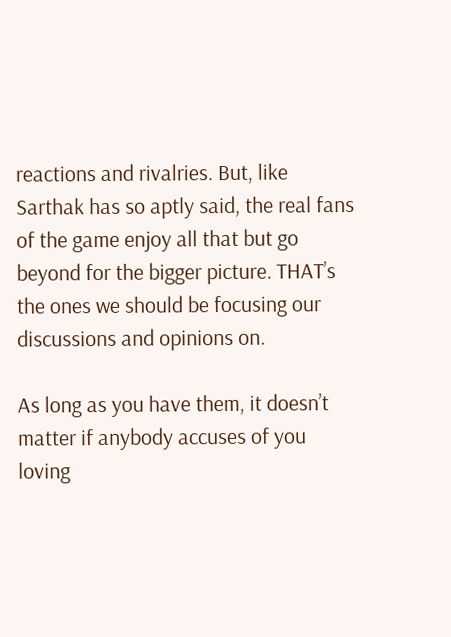reactions and rivalries. But, like Sarthak has so aptly said, the real fans of the game enjoy all that but go beyond for the bigger picture. THAT’s the ones we should be focusing our discussions and opinions on.

As long as you have them, it doesn’t matter if anybody accuses of you loving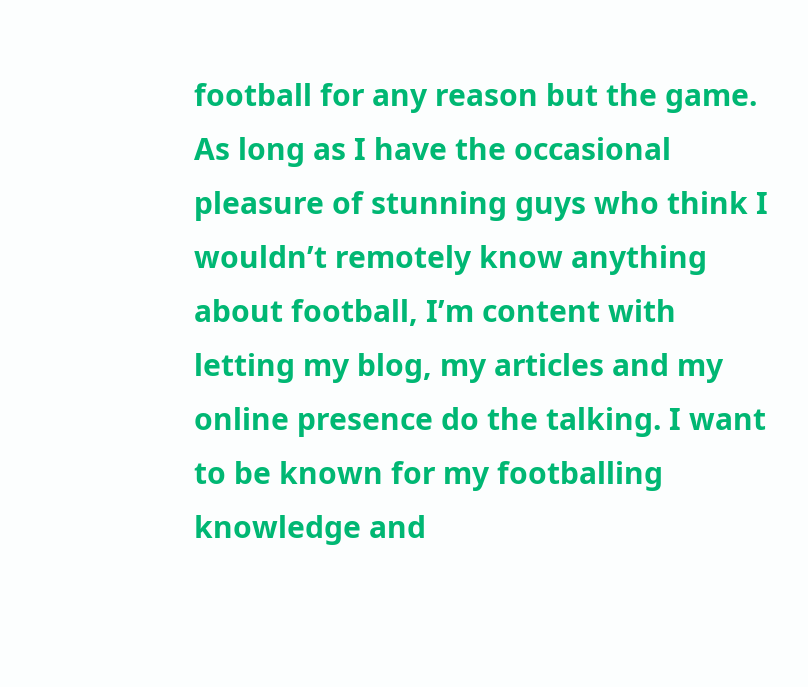football for any reason but the game. As long as I have the occasional pleasure of stunning guys who think I wouldn’t remotely know anything about football, I’m content with letting my blog, my articles and my online presence do the talking. I want to be known for my footballing knowledge and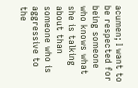acumen; I want to be respected for being someone who knows what she is talking about than someone who is aggressive to the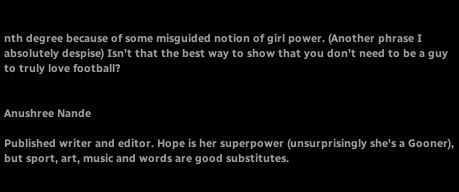nth degree because of some misguided notion of girl power. (Another phrase I absolutely despise) Isn’t that the best way to show that you don’t need to be a guy to truly love football?


Anushree Nande

Published writer and editor. Hope is her superpower (unsurprisingly she's a Gooner), but sport, art, music and words are good substitutes.